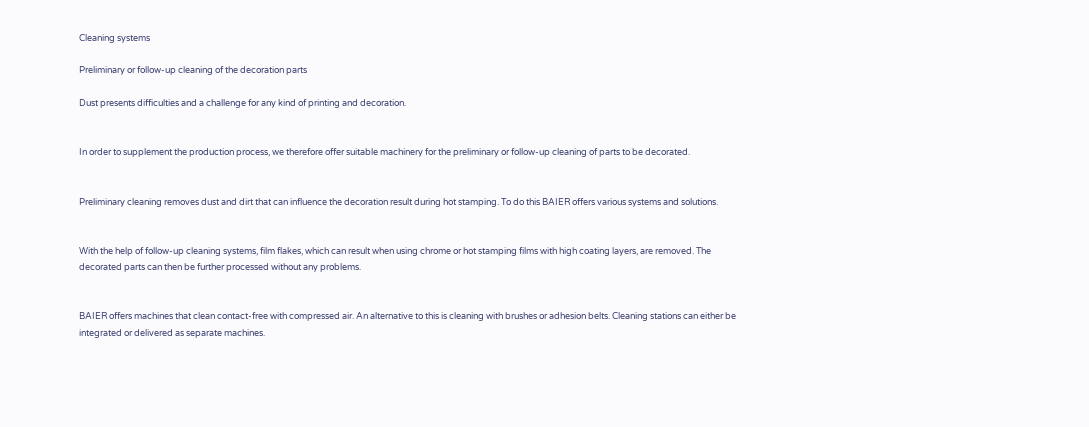Cleaning systems

Preliminary or follow-up cleaning of the decoration parts

Dust presents difficulties and a challenge for any kind of printing and decoration.


In order to supplement the production process, we therefore offer suitable machinery for the preliminary or follow-up cleaning of parts to be decorated.


Preliminary cleaning removes dust and dirt that can influence the decoration result during hot stamping. To do this BAIER offers various systems and solutions.


With the help of follow-up cleaning systems, film flakes, which can result when using chrome or hot stamping films with high coating layers, are removed. The decorated parts can then be further processed without any problems.


BAIER offers machines that clean contact-free with compressed air. An alternative to this is cleaning with brushes or adhesion belts. Cleaning stations can either be integrated or delivered as separate machines.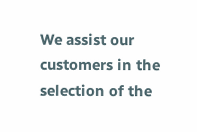We assist our customers in the selection of the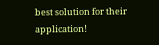best solution for their application!